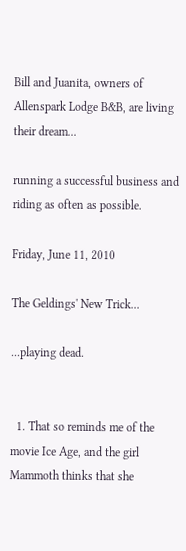Bill and Juanita, owners of Allenspark Lodge B&B, are living their dream...

running a successful business and riding as often as possible.

Friday, June 11, 2010

The Geldings' New Trick...

...playing dead.


  1. That so reminds me of the movie Ice Age, and the girl Mammoth thinks that she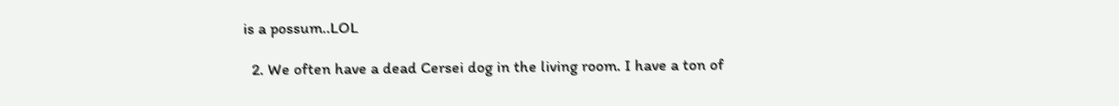is a possum..LOL

  2. We often have a dead Cersei dog in the living room. I have a ton of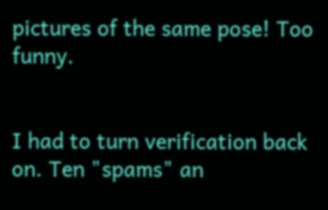pictures of the same pose! Too funny.


I had to turn verification back on. Ten "spams" an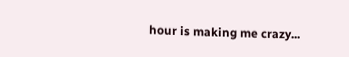hour is making me crazy...